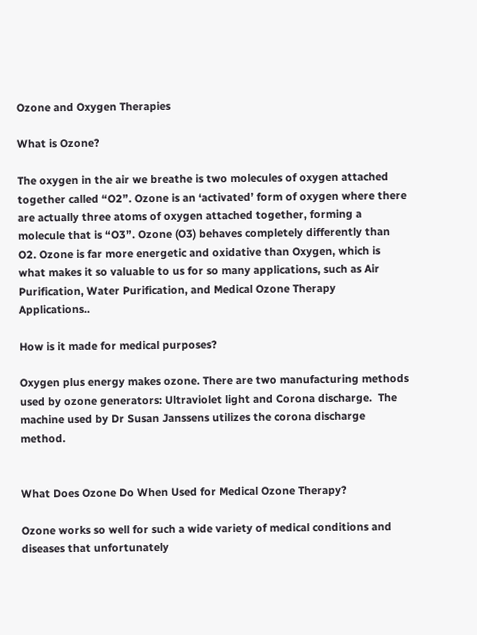Ozone and Oxygen Therapies

What is Ozone?

The oxygen in the air we breathe is two molecules of oxygen attached together called “O2”. Ozone is an ‘activated’ form of oxygen where there are actually three atoms of oxygen attached together, forming a molecule that is “O3”. Ozone (O3) behaves completely differently than O2. Ozone is far more energetic and oxidative than Oxygen, which is what makes it so valuable to us for so many applications, such as Air Purification, Water Purification, and Medical Ozone Therapy Applications..

How is it made for medical purposes?

Oxygen plus energy makes ozone. There are two manufacturing methods used by ozone generators: Ultraviolet light and Corona discharge.  The machine used by Dr Susan Janssens utilizes the corona discharge method.


What Does Ozone Do When Used for Medical Ozone Therapy?

Ozone works so well for such a wide variety of medical conditions and diseases that unfortunately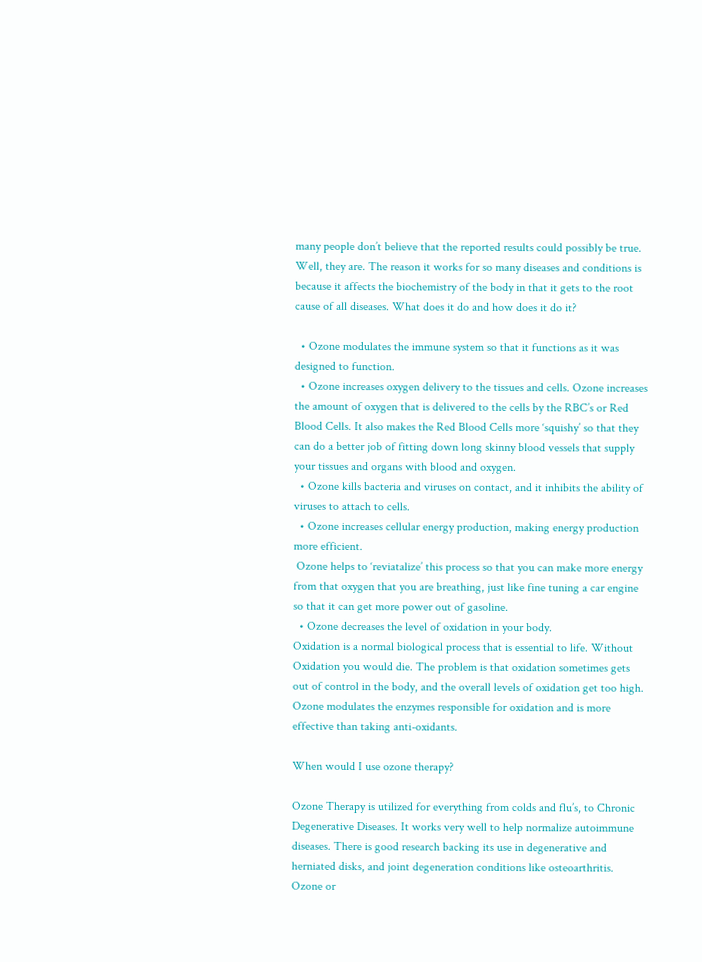many people don’t believe that the reported results could possibly be true. Well, they are. The reason it works for so many diseases and conditions is because it affects the biochemistry of the body in that it gets to the root cause of all diseases. What does it do and how does it do it?

  • Ozone modulates the immune system so that it functions as it was designed to function.
  • Ozone increases oxygen delivery to the tissues and cells. Ozone increases the amount of oxygen that is delivered to the cells by the RBC’s or Red Blood Cells. It also makes the Red Blood Cells more ‘squishy’ so that they can do a better job of fitting down long skinny blood vessels that supply your tissues and organs with blood and oxygen.
  • Ozone kills bacteria and viruses on contact, and it inhibits the ability of viruses to attach to cells.
  • Ozone increases cellular energy production, making energy production more efficient.
 Ozone helps to ‘reviatalize’ this process so that you can make more energy from that oxygen that you are breathing, just like fine tuning a car engine so that it can get more power out of gasoline.
  • Ozone decreases the level of oxidation in your body.
Oxidation is a normal biological process that is essential to life. Without Oxidation you would die. The problem is that oxidation sometimes gets out of control in the body, and the overall levels of oxidation get too high. Ozone modulates the enzymes responsible for oxidation and is more effective than taking anti-oxidants.

When would I use ozone therapy?

Ozone Therapy is utilized for everything from colds and flu’s, to Chronic Degenerative Diseases. It works very well to help normalize autoimmune diseases. There is good research backing its use in degenerative and herniated disks, and joint degeneration conditions like osteoarthritis. Ozone or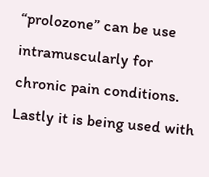“prolozone” can be use intramuscularly for chronic pain conditions. Lastly it is being used with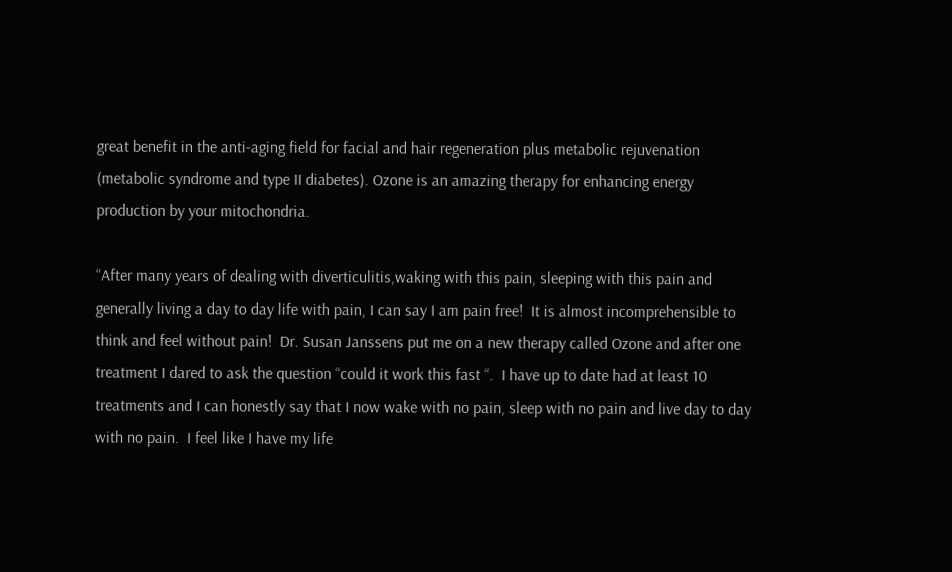great benefit in the anti-aging field for facial and hair regeneration plus metabolic rejuvenation (metabolic syndrome and type II diabetes). Ozone is an amazing therapy for enhancing energy production by your mitochondria.

“After many years of dealing with diverticulitis,waking with this pain, sleeping with this pain and generally living a day to day life with pain, I can say I am pain free!  It is almost incomprehensible to think and feel without pain!  Dr. Susan Janssens put me on a new therapy called Ozone and after one treatment I dared to ask the question “could it work this fast “.  I have up to date had at least 10 treatments and I can honestly say that I now wake with no pain, sleep with no pain and live day to day with no pain.  I feel like I have my life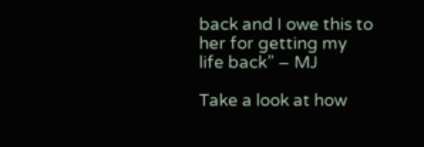back and I owe this to her for getting my life back” – MJ

Take a look at how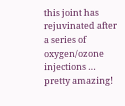this joint has rejuvinated after a series of oxygen/ozone injections … pretty amazing!